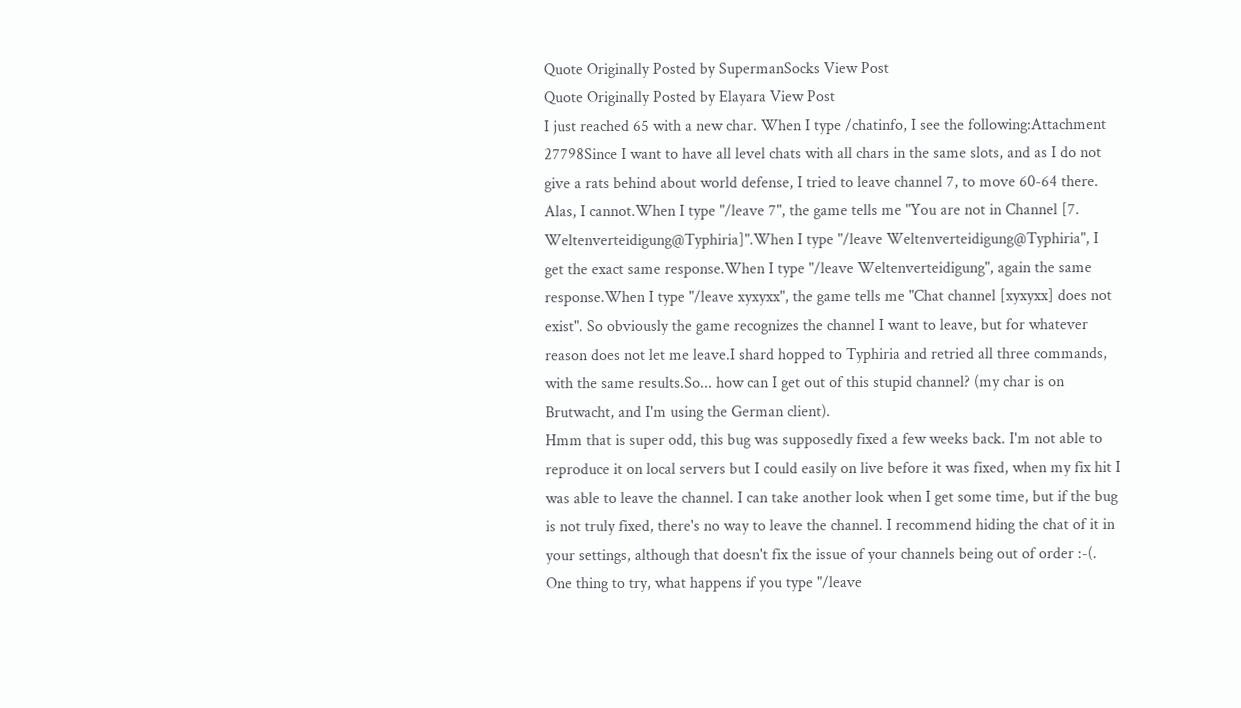Quote Originally Posted by SupermanSocks View Post
Quote Originally Posted by Elayara View Post
I just reached 65 with a new char. When I type /chatinfo, I see the following:Attachment 27798Since I want to have all level chats with all chars in the same slots, and as I do not give a rats behind about world defense, I tried to leave channel 7, to move 60-64 there. Alas, I cannot.When I type "/leave 7", the game tells me "You are not in Channel [7. Weltenverteidigung@Typhiria]".When I type "/leave Weltenverteidigung@Typhiria", I get the exact same response.When I type "/leave Weltenverteidigung", again the same response.When I type "/leave xyxyxx", the game tells me "Chat channel [xyxyxx] does not exist". So obviously the game recognizes the channel I want to leave, but for whatever reason does not let me leave.I shard hopped to Typhiria and retried all three commands, with the same results.So... how can I get out of this stupid channel? (my char is on Brutwacht, and I'm using the German client).
Hmm that is super odd, this bug was supposedly fixed a few weeks back. I'm not able to reproduce it on local servers but I could easily on live before it was fixed, when my fix hit I was able to leave the channel. I can take another look when I get some time, but if the bug is not truly fixed, there's no way to leave the channel. I recommend hiding the chat of it in your settings, although that doesn't fix the issue of your channels being out of order :-(. One thing to try, what happens if you type "/leave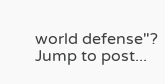world defense"?
Jump to post...